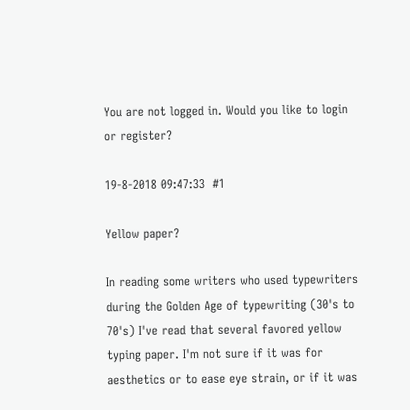You are not logged in. Would you like to login or register?

19-8-2018 09:47:33  #1

Yellow paper?

In reading some writers who used typewriters during the Golden Age of typewriting (30's to 70's) I've read that several favored yellow typing paper. I'm not sure if it was for aesthetics or to ease eye strain, or if it was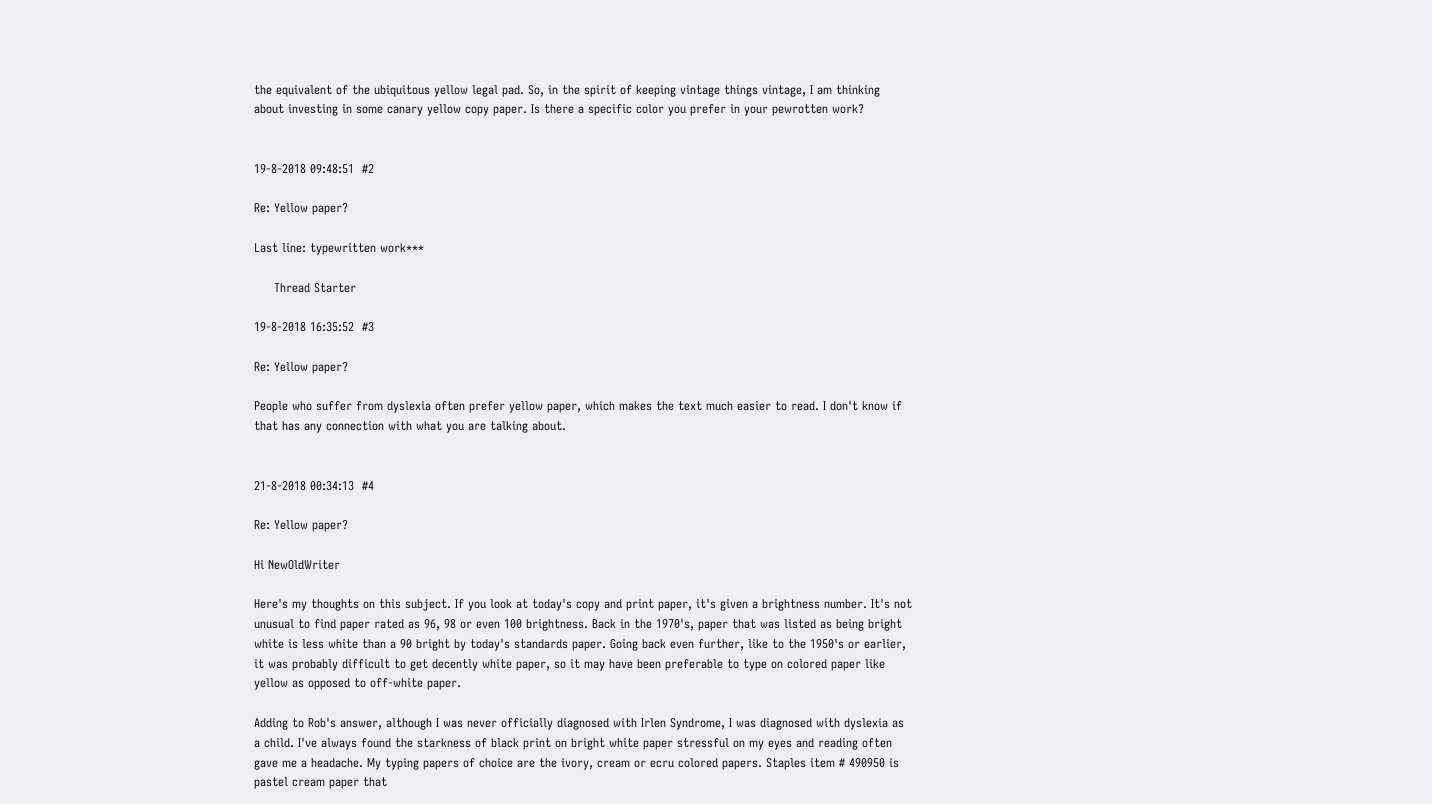the equivalent of the ubiquitous yellow legal pad. So, in the spirit of keeping vintage things vintage, I am thinking about investing in some canary yellow copy paper. Is there a specific color you prefer in your pewrotten work?


19-8-2018 09:48:51  #2

Re: Yellow paper?

Last line: typewritten work***

     Thread Starter

19-8-2018 16:35:52  #3

Re: Yellow paper?

People who suffer from dyslexia often prefer yellow paper, which makes the text much easier to read. I don't know if that has any connection with what you are talking about.


21-8-2018 00:34:13  #4

Re: Yellow paper?

Hi NewOldWriter

Here's my thoughts on this subject. If you look at today's copy and print paper, it's given a brightness number. It's not unusual to find paper rated as 96, 98 or even 100 brightness. Back in the 1970's, paper that was listed as being bright white is less white than a 90 bright by today's standards paper. Going back even further, like to the 1950's or earlier, it was probably difficult to get decently white paper, so it may have been preferable to type on colored paper like yellow as opposed to off-white paper.

Adding to Rob's answer, although I was never officially diagnosed with Irlen Syndrome, I was diagnosed with dyslexia as a child. I've always found the starkness of black print on bright white paper stressful on my eyes and reading often gave me a headache. My typing papers of choice are the ivory, cream or ecru colored papers. Staples item # 490950 is pastel cream paper that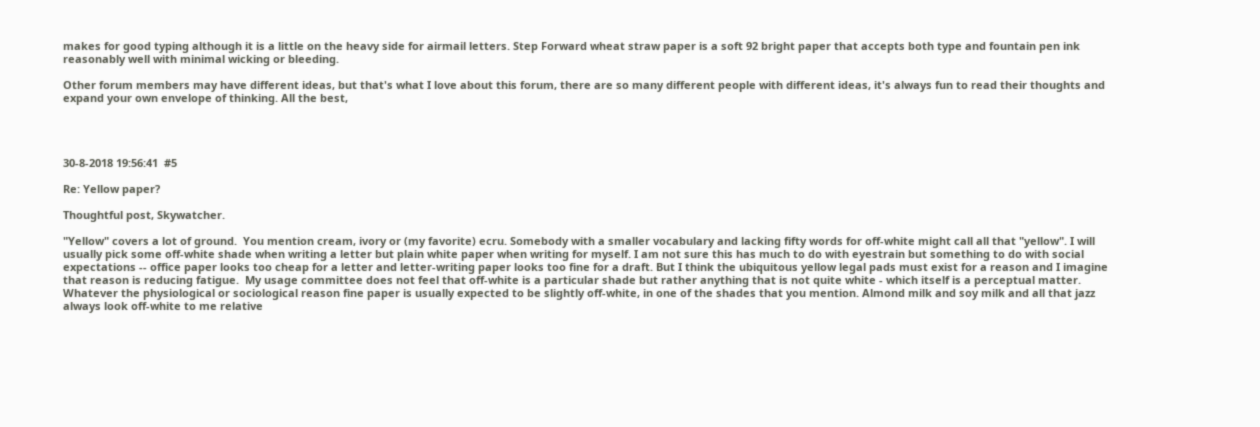makes for good typing although it is a little on the heavy side for airmail letters. Step Forward wheat straw paper is a soft 92 bright paper that accepts both type and fountain pen ink reasonably well with minimal wicking or bleeding.

Other forum members may have different ideas, but that's what I love about this forum, there are so many different people with different ideas, it's always fun to read their thoughts and expand your own envelope of thinking. All the best,




30-8-2018 19:56:41  #5

Re: Yellow paper?

Thoughtful post, Skywatcher.

"Yellow" covers a lot of ground.  You mention cream, ivory or (my favorite) ecru. Somebody with a smaller vocabulary and lacking fifty words for off-white might call all that "yellow". I will usually pick some off-white shade when writing a letter but plain white paper when writing for myself. I am not sure this has much to do with eyestrain but something to do with social expectations -- office paper looks too cheap for a letter and letter-writing paper looks too fine for a draft. But I think the ubiquitous yellow legal pads must exist for a reason and I imagine that reason is reducing fatigue.  My usage committee does not feel that off-white is a particular shade but rather anything that is not quite white - which itself is a perceptual matter. Whatever the physiological or sociological reason fine paper is usually expected to be slightly off-white, in one of the shades that you mention. Almond milk and soy milk and all that jazz always look off-white to me relative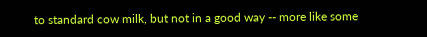to standard cow milk, but not in a good way -- more like some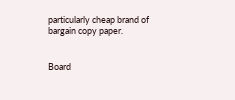particularly cheap brand of bargain copy paper.


Board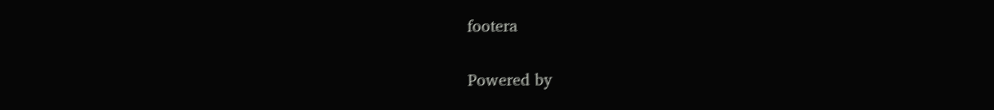footera


Powered by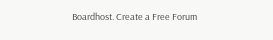Boardhost. Create a Free Forum